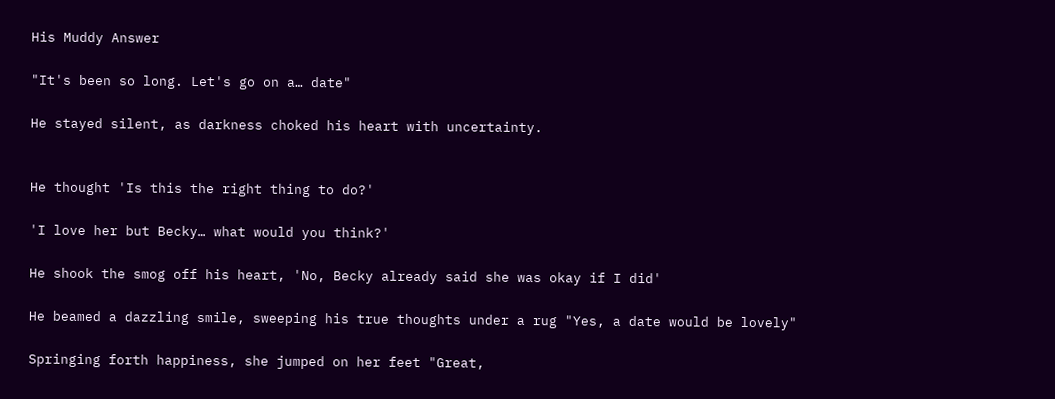His Muddy Answer

"It's been so long. Let's go on a… date"

He stayed silent, as darkness choked his heart with uncertainty.


He thought 'Is this the right thing to do?'

'I love her but Becky… what would you think?'

He shook the smog off his heart, 'No, Becky already said she was okay if I did'

He beamed a dazzling smile, sweeping his true thoughts under a rug "Yes, a date would be lovely"

Springing forth happiness, she jumped on her feet "Great,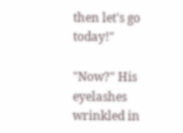then let's go today!"

"Now?" His eyelashes wrinkled in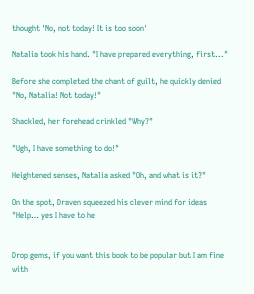thought 'No, not today! It is too soon'

Natalia took his hand. "I have prepared everything, first..."

Before she completed the chant of guilt, he quickly denied "No, Natalia! Not today!"

Shackled, her forehead crinkled "Why?"

"Ugh, I have something to do!"

Heightened senses, Natalia asked "Oh, and what is it?"

On the spot, Draven squeezed his clever mind for ideas "Help… yes I have to he


Drop gems, if you want this book to be popular but I am fine with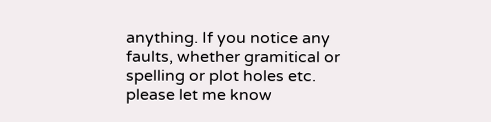anything. If you notice any faults, whether gramitical or spelling or plot holes etc. please let me know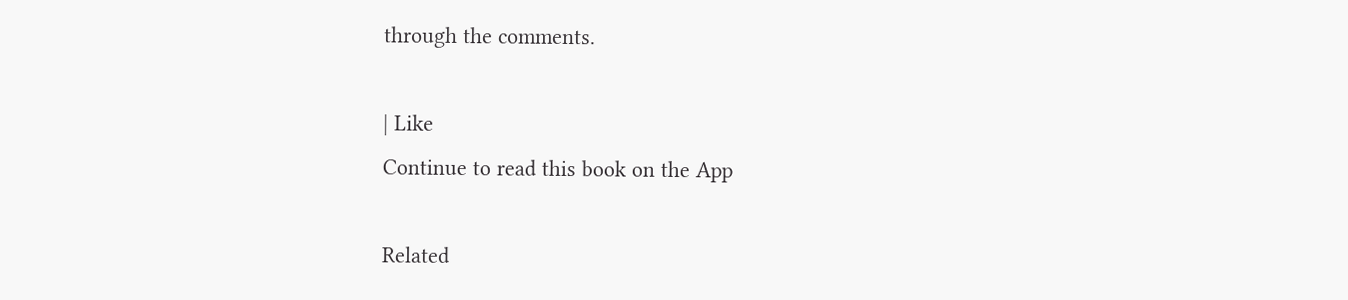through the comments.

| Like
Continue to read this book on the App

Related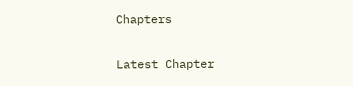Chapters

Latest Chapter